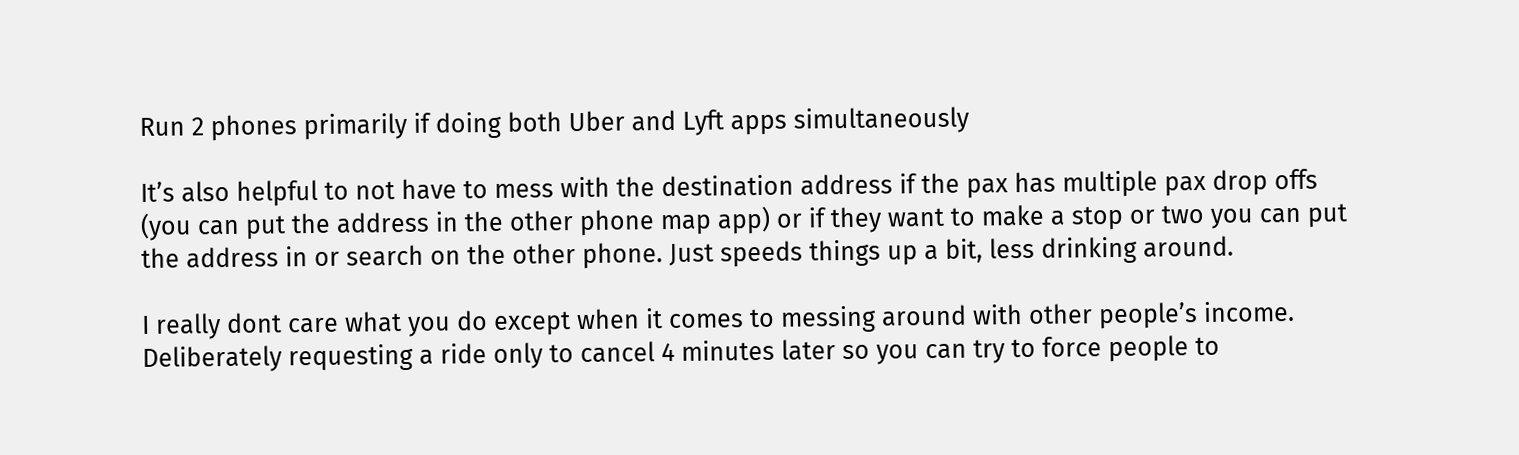Run 2 phones primarily if doing both Uber and Lyft apps simultaneously

It’s also helpful to not have to mess with the destination address if the pax has multiple pax drop offs (you can put the address in the other phone map app) or if they want to make a stop or two you can put the address in or search on the other phone. Just speeds things up a bit, less drinking around.

I really dont care what you do except when it comes to messing around with other people’s income. Deliberately requesting a ride only to cancel 4 minutes later so you can try to force people to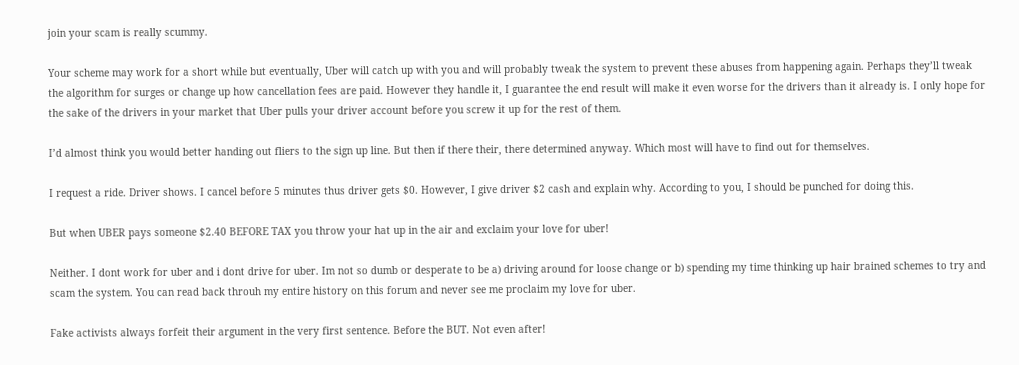join your scam is really scummy.

Your scheme may work for a short while but eventually, Uber will catch up with you and will probably tweak the system to prevent these abuses from happening again. Perhaps they’ll tweak the algorithm for surges or change up how cancellation fees are paid. However they handle it, I guarantee the end result will make it even worse for the drivers than it already is. I only hope for the sake of the drivers in your market that Uber pulls your driver account before you screw it up for the rest of them.

I’d almost think you would better handing out fliers to the sign up line. But then if there their, there determined anyway. Which most will have to find out for themselves.

I request a ride. Driver shows. I cancel before 5 minutes thus driver gets $0. However, I give driver $2 cash and explain why. According to you, I should be punched for doing this.

But when UBER pays someone $2.40 BEFORE TAX you throw your hat up in the air and exclaim your love for uber!

Neither. I dont work for uber and i dont drive for uber. Im not so dumb or desperate to be a) driving around for loose change or b) spending my time thinking up hair brained schemes to try and scam the system. You can read back throuh my entire history on this forum and never see me proclaim my love for uber.

Fake activists always forfeit their argument in the very first sentence. Before the BUT. Not even after!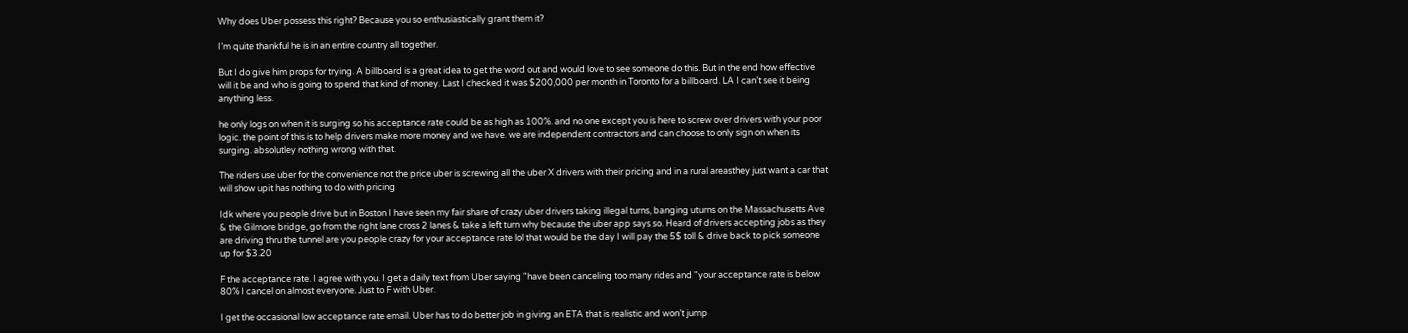Why does Uber possess this right? Because you so enthusiastically grant them it?

I’m quite thankful he is in an entire country all together.

But I do give him props for trying. A billboard is a great idea to get the word out and would love to see someone do this. But in the end how effective will it be and who is going to spend that kind of money. Last I checked it was $200,000 per month in Toronto for a billboard. LA I can’t see it being anything less.

he only logs on when it is surging so his acceptance rate could be as high as 100%. and no one except you is here to screw over drivers with your poor logic. the point of this is to help drivers make more money and we have. we are independent contractors and can choose to only sign on when its surging. absolutley nothing wrong with that.

The riders use uber for the convenience not the price uber is screwing all the uber X drivers with their pricing and in a rural areasthey just want a car that will show upit has nothing to do with pricing

Idk where you people drive but in Boston I have seen my fair share of crazy uber drivers taking illegal turns, banging uturns on the Massachusetts Ave & the Gilmore bridge, go from the right lane cross 2 lanes & take a left turn why because the uber app says so. Heard of drivers accepting jobs as they are driving thru the tunnel are you people crazy for your acceptance rate lol that would be the day I will pay the 5$ toll & drive back to pick someone up for $3.20

F the acceptance rate. I agree with you. I get a daily text from Uber saying "have been canceling too many rides and "your acceptance rate is below 80% I cancel on almost everyone. Just to F with Uber.

I get the occasional low acceptance rate email. Uber has to do better job in giving an ETA that is realistic and won’t jump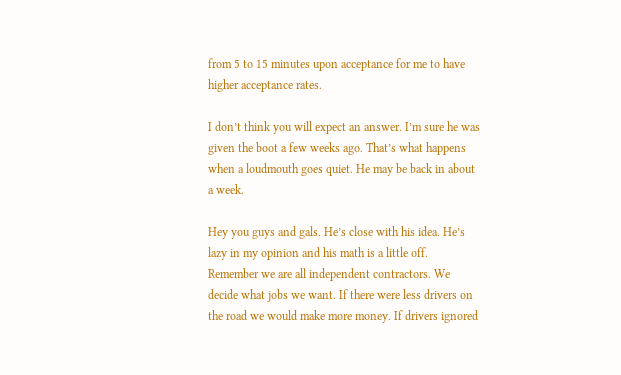from 5 to 15 minutes upon acceptance for me to have higher acceptance rates.

I don’t think you will expect an answer. I’m sure he was given the boot a few weeks ago. That’s what happens when a loudmouth goes quiet. He may be back in about a week.

Hey you guys and gals. He’s close with his idea. He’s lazy in my opinion and his math is a little off. Remember we are all independent contractors. We decide what jobs we want. If there were less drivers on the road we would make more money. If drivers ignored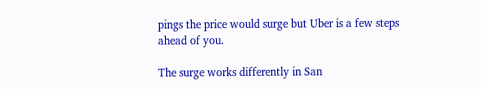pings the price would surge but Uber is a few steps ahead of you.

The surge works differently in San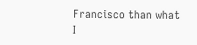Francisco than what I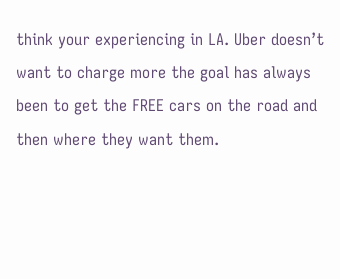think your experiencing in LA. Uber doesn’t want to charge more the goal has always been to get the FREE cars on the road and then where they want them.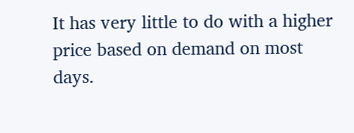It has very little to do with a higher price based on demand on most days.